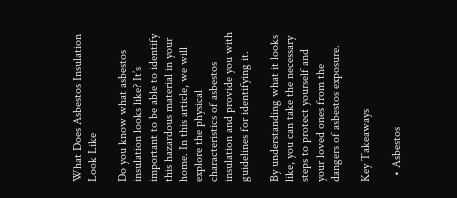What Does Asbestos Insulation Look Like

Do you know what asbestos insulation looks like? It’s important to be able to identify this hazardous material in your home. In this article, we will explore the physical characteristics of asbestos insulation and provide you with guidelines for identifying it.

By understanding what it looks like, you can take the necessary steps to protect yourself and your loved ones from the dangers of asbestos exposure.

Key Takeaways

  • Asbestos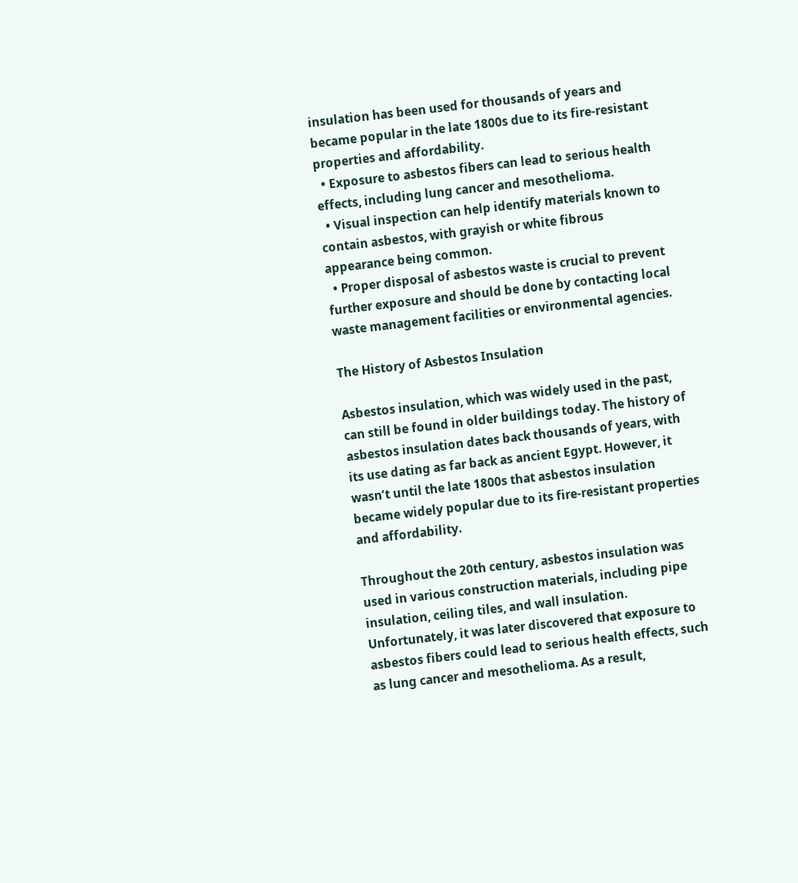insulation has been used for thousands of years and became popular in the late 1800s due to its fire-resistant properties and affordability.
  • Exposure to asbestos fibers can lead to serious health effects, including lung cancer and mesothelioma.
  • Visual inspection can help identify materials known to contain asbestos, with grayish or white fibrous appearance being common.
  • Proper disposal of asbestos waste is crucial to prevent further exposure and should be done by contacting local waste management facilities or environmental agencies.

The History of Asbestos Insulation

Asbestos insulation, which was widely used in the past, can still be found in older buildings today. The history of asbestos insulation dates back thousands of years, with its use dating as far back as ancient Egypt. However, it wasn’t until the late 1800s that asbestos insulation became widely popular due to its fire-resistant properties and affordability.

Throughout the 20th century, asbestos insulation was used in various construction materials, including pipe insulation, ceiling tiles, and wall insulation. Unfortunately, it was later discovered that exposure to asbestos fibers could lead to serious health effects, such as lung cancer and mesothelioma. As a result,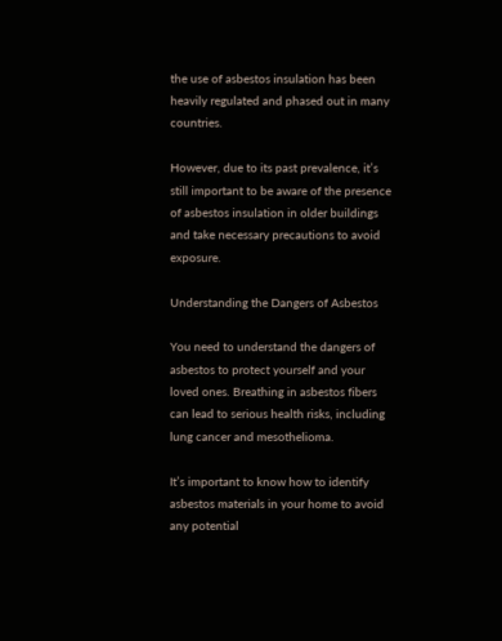the use of asbestos insulation has been heavily regulated and phased out in many countries.

However, due to its past prevalence, it’s still important to be aware of the presence of asbestos insulation in older buildings and take necessary precautions to avoid exposure.

Understanding the Dangers of Asbestos

You need to understand the dangers of asbestos to protect yourself and your loved ones. Breathing in asbestos fibers can lead to serious health risks, including lung cancer and mesothelioma.

It’s important to know how to identify asbestos materials in your home to avoid any potential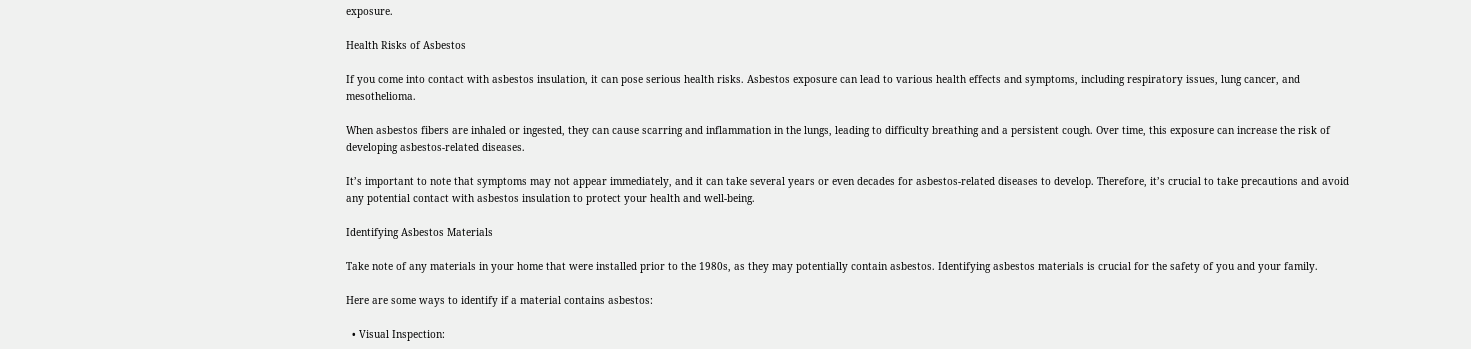exposure.

Health Risks of Asbestos

If you come into contact with asbestos insulation, it can pose serious health risks. Asbestos exposure can lead to various health effects and symptoms, including respiratory issues, lung cancer, and mesothelioma.

When asbestos fibers are inhaled or ingested, they can cause scarring and inflammation in the lungs, leading to difficulty breathing and a persistent cough. Over time, this exposure can increase the risk of developing asbestos-related diseases.

It’s important to note that symptoms may not appear immediately, and it can take several years or even decades for asbestos-related diseases to develop. Therefore, it’s crucial to take precautions and avoid any potential contact with asbestos insulation to protect your health and well-being.

Identifying Asbestos Materials

Take note of any materials in your home that were installed prior to the 1980s, as they may potentially contain asbestos. Identifying asbestos materials is crucial for the safety of you and your family.

Here are some ways to identify if a material contains asbestos:

  • Visual Inspection: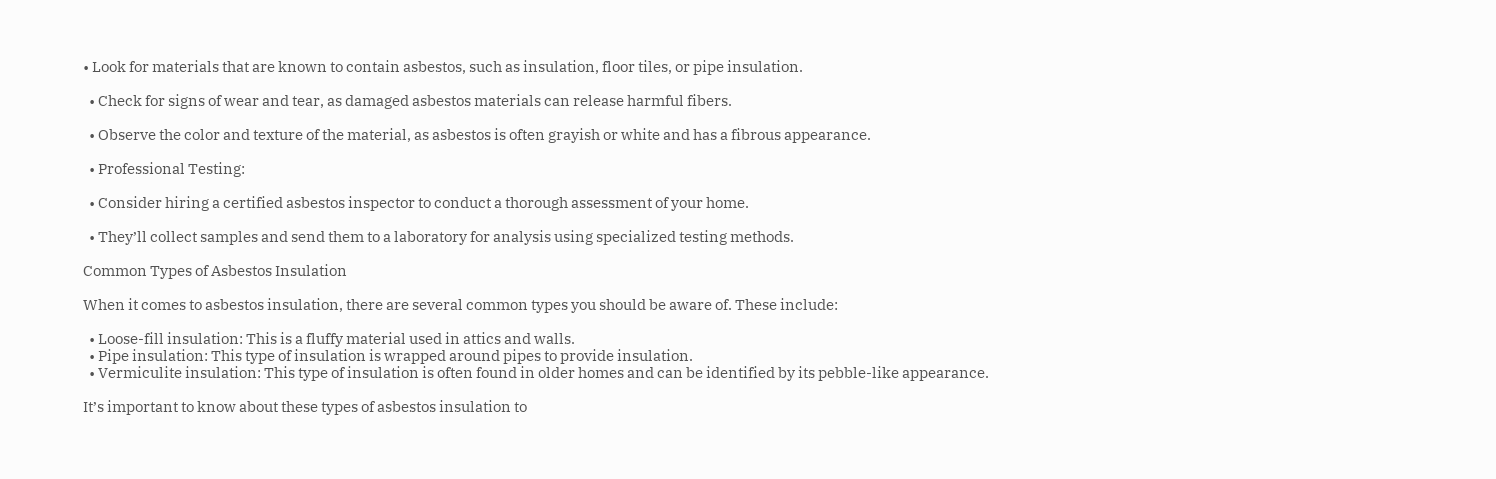• Look for materials that are known to contain asbestos, such as insulation, floor tiles, or pipe insulation.

  • Check for signs of wear and tear, as damaged asbestos materials can release harmful fibers.

  • Observe the color and texture of the material, as asbestos is often grayish or white and has a fibrous appearance.

  • Professional Testing:

  • Consider hiring a certified asbestos inspector to conduct a thorough assessment of your home.

  • They’ll collect samples and send them to a laboratory for analysis using specialized testing methods.

Common Types of Asbestos Insulation

When it comes to asbestos insulation, there are several common types you should be aware of. These include:

  • Loose-fill insulation: This is a fluffy material used in attics and walls.
  • Pipe insulation: This type of insulation is wrapped around pipes to provide insulation.
  • Vermiculite insulation: This type of insulation is often found in older homes and can be identified by its pebble-like appearance.

It’s important to know about these types of asbestos insulation to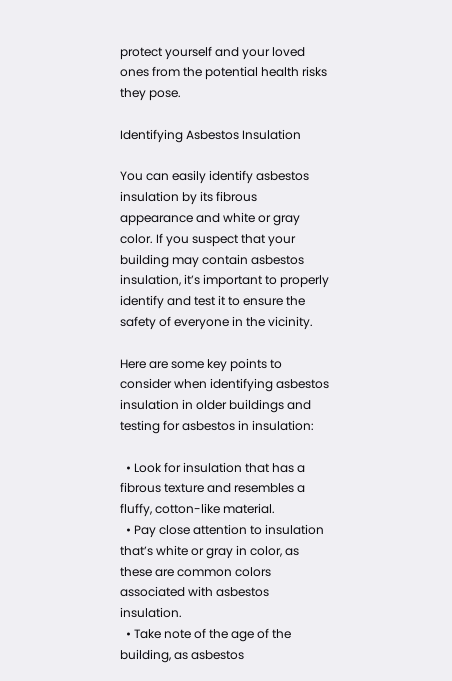protect yourself and your loved ones from the potential health risks they pose.

Identifying Asbestos Insulation

You can easily identify asbestos insulation by its fibrous appearance and white or gray color. If you suspect that your building may contain asbestos insulation, it’s important to properly identify and test it to ensure the safety of everyone in the vicinity.

Here are some key points to consider when identifying asbestos insulation in older buildings and testing for asbestos in insulation:

  • Look for insulation that has a fibrous texture and resembles a fluffy, cotton-like material.
  • Pay close attention to insulation that’s white or gray in color, as these are common colors associated with asbestos insulation.
  • Take note of the age of the building, as asbestos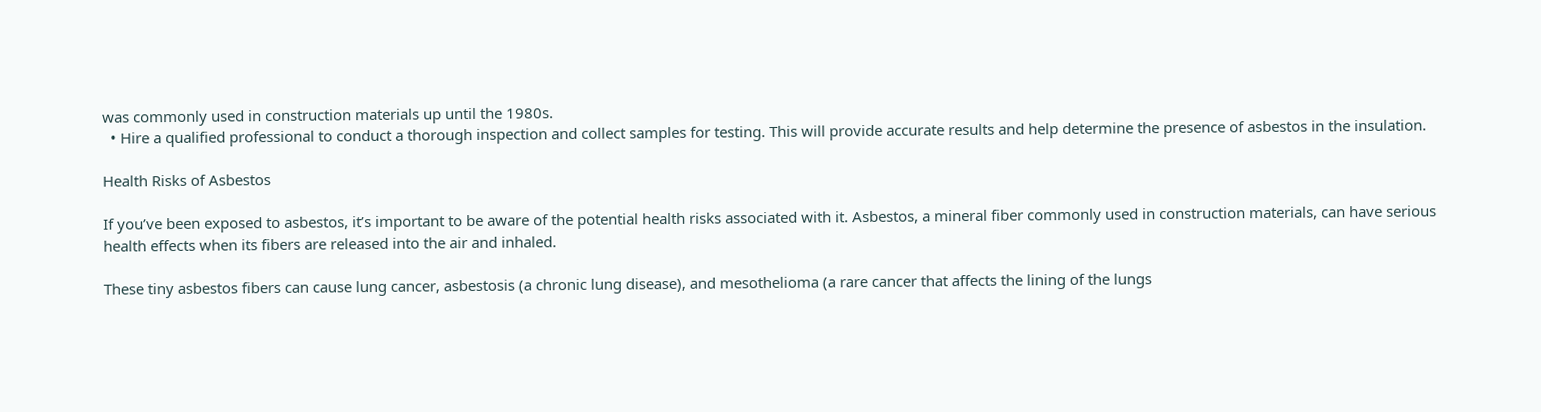was commonly used in construction materials up until the 1980s.
  • Hire a qualified professional to conduct a thorough inspection and collect samples for testing. This will provide accurate results and help determine the presence of asbestos in the insulation.

Health Risks of Asbestos

If you’ve been exposed to asbestos, it’s important to be aware of the potential health risks associated with it. Asbestos, a mineral fiber commonly used in construction materials, can have serious health effects when its fibers are released into the air and inhaled.

These tiny asbestos fibers can cause lung cancer, asbestosis (a chronic lung disease), and mesothelioma (a rare cancer that affects the lining of the lungs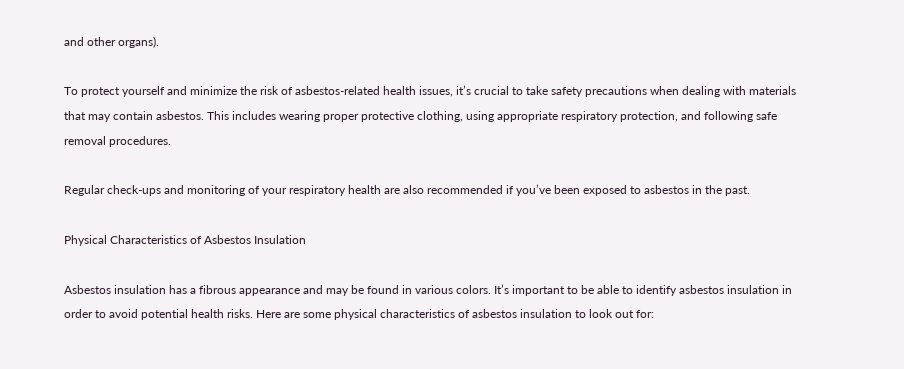and other organs).

To protect yourself and minimize the risk of asbestos-related health issues, it’s crucial to take safety precautions when dealing with materials that may contain asbestos. This includes wearing proper protective clothing, using appropriate respiratory protection, and following safe removal procedures.

Regular check-ups and monitoring of your respiratory health are also recommended if you’ve been exposed to asbestos in the past.

Physical Characteristics of Asbestos Insulation

Asbestos insulation has a fibrous appearance and may be found in various colors. It’s important to be able to identify asbestos insulation in order to avoid potential health risks. Here are some physical characteristics of asbestos insulation to look out for: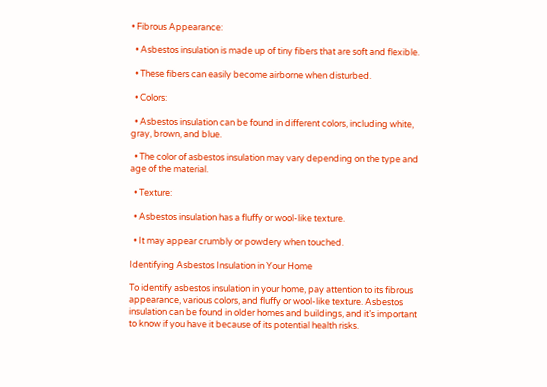• Fibrous Appearance:

  • Asbestos insulation is made up of tiny fibers that are soft and flexible.

  • These fibers can easily become airborne when disturbed.

  • Colors:

  • Asbestos insulation can be found in different colors, including white, gray, brown, and blue.

  • The color of asbestos insulation may vary depending on the type and age of the material.

  • Texture:

  • Asbestos insulation has a fluffy or wool-like texture.

  • It may appear crumbly or powdery when touched.

Identifying Asbestos Insulation in Your Home

To identify asbestos insulation in your home, pay attention to its fibrous appearance, various colors, and fluffy or wool-like texture. Asbestos insulation can be found in older homes and buildings, and it’s important to know if you have it because of its potential health risks.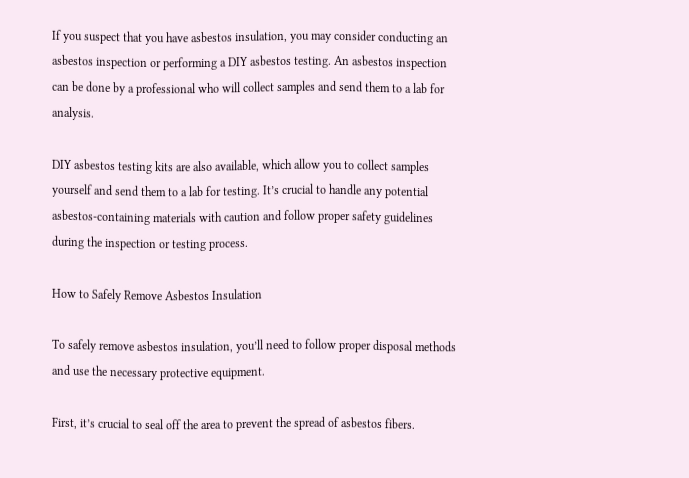If you suspect that you have asbestos insulation, you may consider conducting an asbestos inspection or performing a DIY asbestos testing. An asbestos inspection can be done by a professional who will collect samples and send them to a lab for analysis.

DIY asbestos testing kits are also available, which allow you to collect samples yourself and send them to a lab for testing. It’s crucial to handle any potential asbestos-containing materials with caution and follow proper safety guidelines during the inspection or testing process.

How to Safely Remove Asbestos Insulation

To safely remove asbestos insulation, you’ll need to follow proper disposal methods and use the necessary protective equipment.

First, it’s crucial to seal off the area to prevent the spread of asbestos fibers.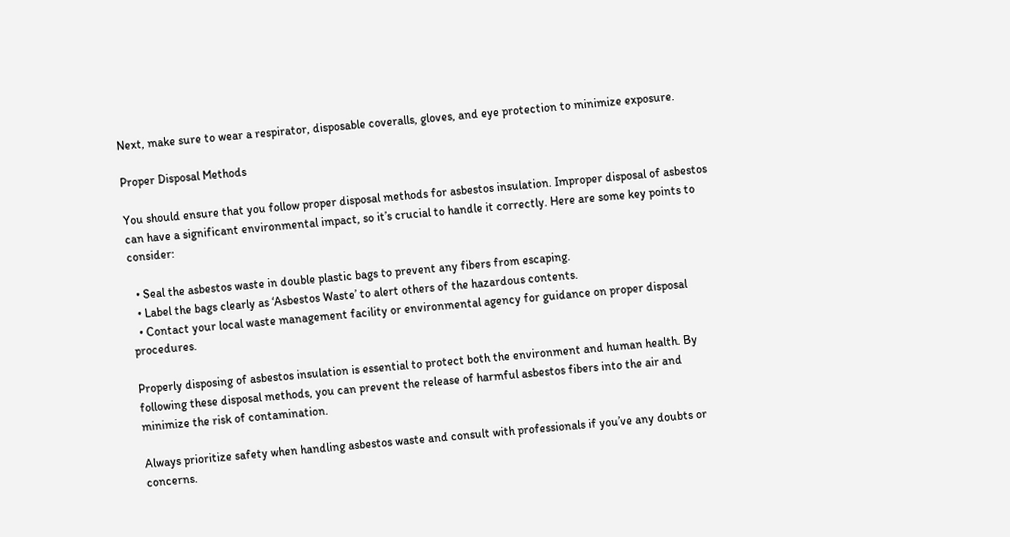Next, make sure to wear a respirator, disposable coveralls, gloves, and eye protection to minimize exposure.

Proper Disposal Methods

You should ensure that you follow proper disposal methods for asbestos insulation. Improper disposal of asbestos can have a significant environmental impact, so it’s crucial to handle it correctly. Here are some key points to consider:

  • Seal the asbestos waste in double plastic bags to prevent any fibers from escaping.
  • Label the bags clearly as ‘Asbestos Waste’ to alert others of the hazardous contents.
  • Contact your local waste management facility or environmental agency for guidance on proper disposal procedures.

Properly disposing of asbestos insulation is essential to protect both the environment and human health. By following these disposal methods, you can prevent the release of harmful asbestos fibers into the air and minimize the risk of contamination.

Always prioritize safety when handling asbestos waste and consult with professionals if you’ve any doubts or concerns.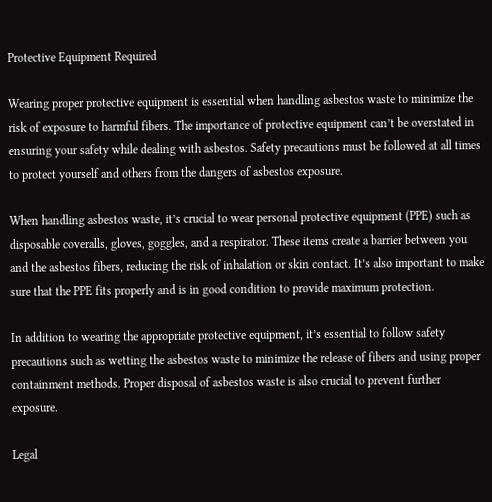Protective Equipment Required

Wearing proper protective equipment is essential when handling asbestos waste to minimize the risk of exposure to harmful fibers. The importance of protective equipment can’t be overstated in ensuring your safety while dealing with asbestos. Safety precautions must be followed at all times to protect yourself and others from the dangers of asbestos exposure.

When handling asbestos waste, it’s crucial to wear personal protective equipment (PPE) such as disposable coveralls, gloves, goggles, and a respirator. These items create a barrier between you and the asbestos fibers, reducing the risk of inhalation or skin contact. It’s also important to make sure that the PPE fits properly and is in good condition to provide maximum protection.

In addition to wearing the appropriate protective equipment, it’s essential to follow safety precautions such as wetting the asbestos waste to minimize the release of fibers and using proper containment methods. Proper disposal of asbestos waste is also crucial to prevent further exposure.

Legal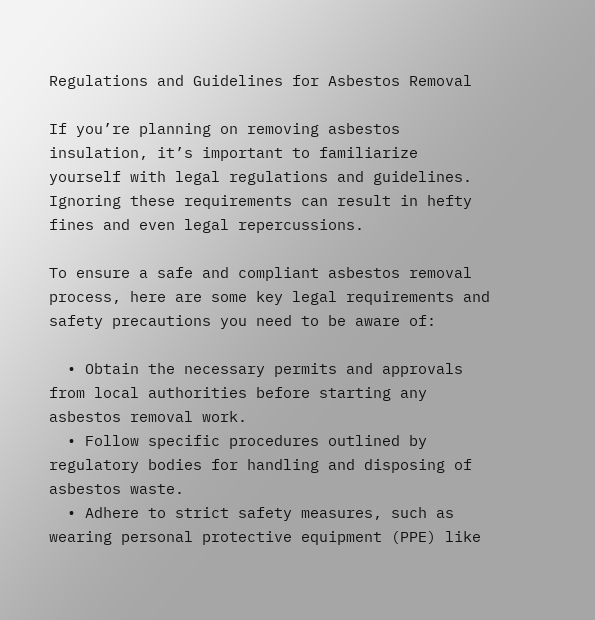Regulations and Guidelines for Asbestos Removal

If you’re planning on removing asbestos insulation, it’s important to familiarize yourself with legal regulations and guidelines. Ignoring these requirements can result in hefty fines and even legal repercussions.

To ensure a safe and compliant asbestos removal process, here are some key legal requirements and safety precautions you need to be aware of:

  • Obtain the necessary permits and approvals from local authorities before starting any asbestos removal work.
  • Follow specific procedures outlined by regulatory bodies for handling and disposing of asbestos waste.
  • Adhere to strict safety measures, such as wearing personal protective equipment (PPE) like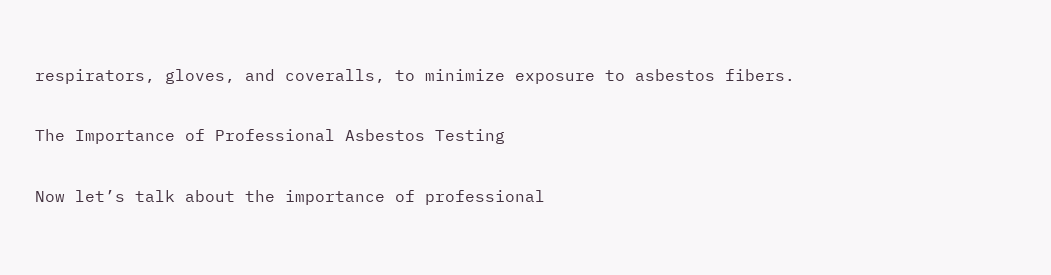respirators, gloves, and coveralls, to minimize exposure to asbestos fibers.

The Importance of Professional Asbestos Testing

Now let’s talk about the importance of professional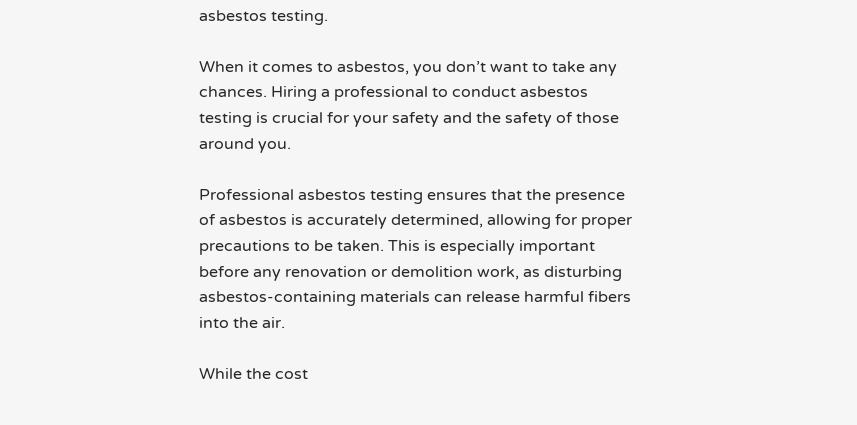asbestos testing.

When it comes to asbestos, you don’t want to take any chances. Hiring a professional to conduct asbestos testing is crucial for your safety and the safety of those around you.

Professional asbestos testing ensures that the presence of asbestos is accurately determined, allowing for proper precautions to be taken. This is especially important before any renovation or demolition work, as disturbing asbestos-containing materials can release harmful fibers into the air.

While the cost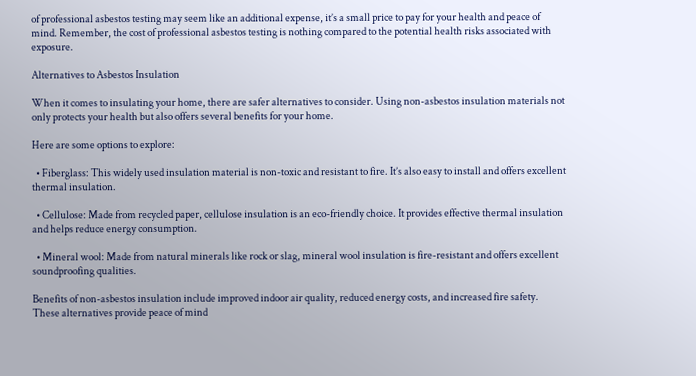of professional asbestos testing may seem like an additional expense, it’s a small price to pay for your health and peace of mind. Remember, the cost of professional asbestos testing is nothing compared to the potential health risks associated with exposure.

Alternatives to Asbestos Insulation

When it comes to insulating your home, there are safer alternatives to consider. Using non-asbestos insulation materials not only protects your health but also offers several benefits for your home.

Here are some options to explore:

  • Fiberglass: This widely used insulation material is non-toxic and resistant to fire. It’s also easy to install and offers excellent thermal insulation.

  • Cellulose: Made from recycled paper, cellulose insulation is an eco-friendly choice. It provides effective thermal insulation and helps reduce energy consumption.

  • Mineral wool: Made from natural minerals like rock or slag, mineral wool insulation is fire-resistant and offers excellent soundproofing qualities.

Benefits of non-asbestos insulation include improved indoor air quality, reduced energy costs, and increased fire safety. These alternatives provide peace of mind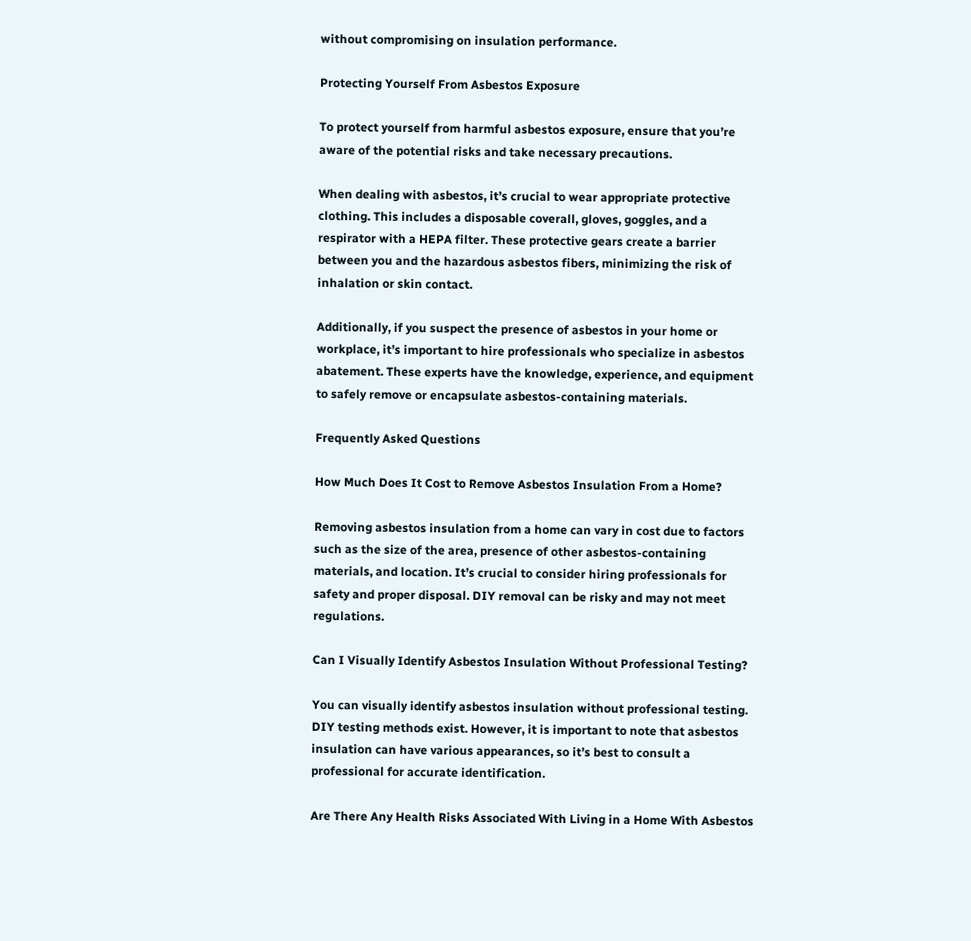without compromising on insulation performance.

Protecting Yourself From Asbestos Exposure

To protect yourself from harmful asbestos exposure, ensure that you’re aware of the potential risks and take necessary precautions.

When dealing with asbestos, it’s crucial to wear appropriate protective clothing. This includes a disposable coverall, gloves, goggles, and a respirator with a HEPA filter. These protective gears create a barrier between you and the hazardous asbestos fibers, minimizing the risk of inhalation or skin contact.

Additionally, if you suspect the presence of asbestos in your home or workplace, it’s important to hire professionals who specialize in asbestos abatement. These experts have the knowledge, experience, and equipment to safely remove or encapsulate asbestos-containing materials.

Frequently Asked Questions

How Much Does It Cost to Remove Asbestos Insulation From a Home?

Removing asbestos insulation from a home can vary in cost due to factors such as the size of the area, presence of other asbestos-containing materials, and location. It’s crucial to consider hiring professionals for safety and proper disposal. DIY removal can be risky and may not meet regulations.

Can I Visually Identify Asbestos Insulation Without Professional Testing?

You can visually identify asbestos insulation without professional testing. DIY testing methods exist. However, it is important to note that asbestos insulation can have various appearances, so it’s best to consult a professional for accurate identification.

Are There Any Health Risks Associated With Living in a Home With Asbestos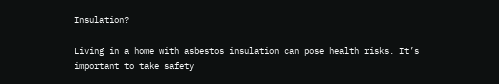Insulation?

Living in a home with asbestos insulation can pose health risks. It’s important to take safety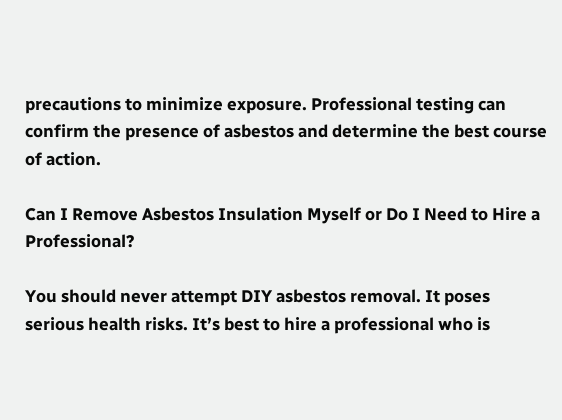precautions to minimize exposure. Professional testing can confirm the presence of asbestos and determine the best course of action.

Can I Remove Asbestos Insulation Myself or Do I Need to Hire a Professional?

You should never attempt DIY asbestos removal. It poses serious health risks. It’s best to hire a professional who is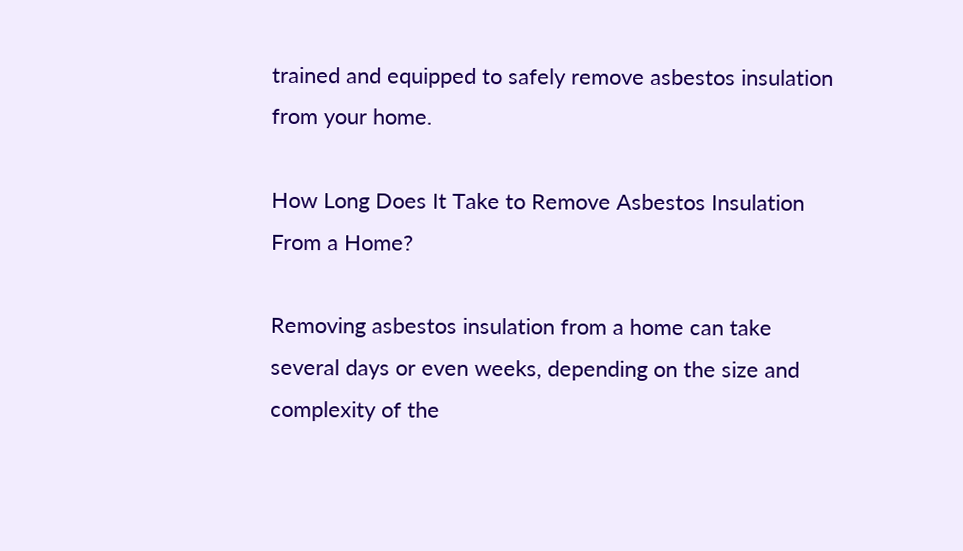trained and equipped to safely remove asbestos insulation from your home.

How Long Does It Take to Remove Asbestos Insulation From a Home?

Removing asbestos insulation from a home can take several days or even weeks, depending on the size and complexity of the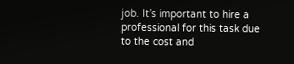job. It’s important to hire a professional for this task due to the cost and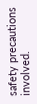safety precautions involved.